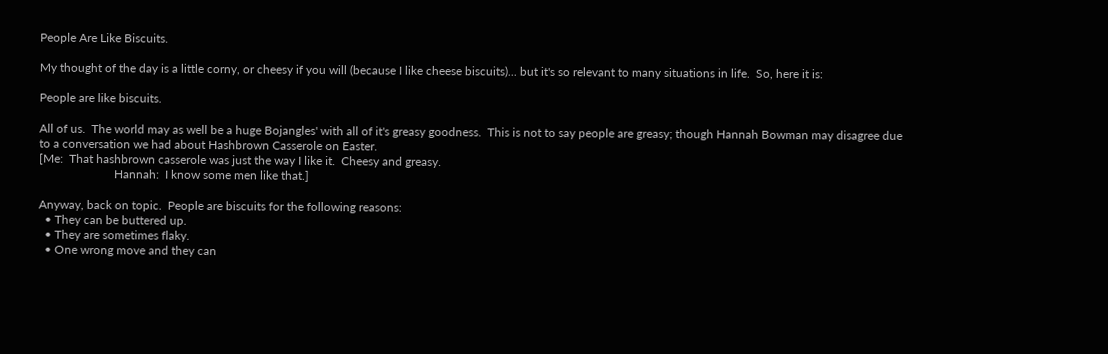People Are Like Biscuits.

My thought of the day is a little corny, or cheesy if you will (because I like cheese biscuits)... but it's so relevant to many situations in life.  So, here it is:

People are like biscuits.

All of us.  The world may as well be a huge Bojangles' with all of it's greasy goodness.  This is not to say people are greasy; though Hannah Bowman may disagree due to a conversation we had about Hashbrown Casserole on Easter.
[Me:  That hashbrown casserole was just the way I like it.  Cheesy and greasy.
                         Hannah:  I know some men like that.]

Anyway, back on topic.  People are biscuits for the following reasons:
  • They can be buttered up.
  • They are sometimes flaky.
  • One wrong move and they can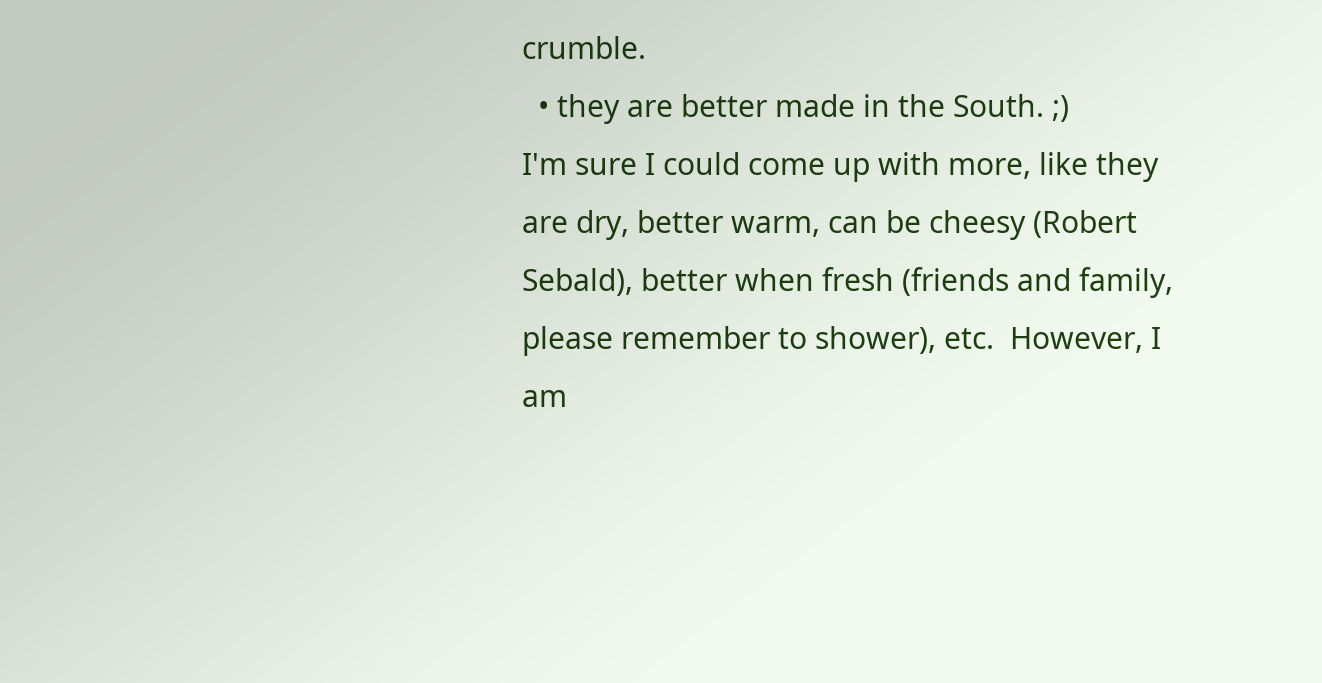crumble.
  • they are better made in the South. ;)
I'm sure I could come up with more, like they are dry, better warm, can be cheesy (Robert Sebald), better when fresh (friends and family, please remember to shower), etc.  However, I am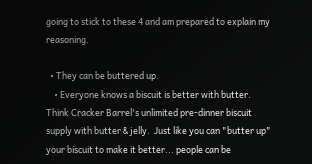going to stick to these 4 and am prepared to explain my reasoning.

  • They can be buttered up.
    • Everyone knows a biscuit is better with butter.  Think Cracker Barrel's unlimited pre-dinner biscuit supply with butter & jelly.  Just like you can "butter up" your biscuit to make it better... people can be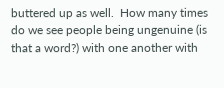buttered up as well.  How many times do we see people being ungenuine (is that a word?) with one another with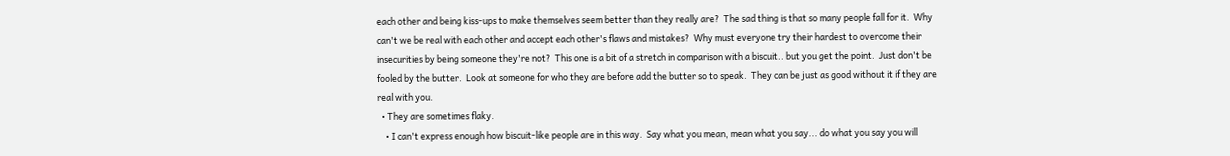each other and being kiss-ups to make themselves seem better than they really are?  The sad thing is that so many people fall for it.  Why can't we be real with each other and accept each other's flaws and mistakes?  Why must everyone try their hardest to overcome their insecurities by being someone they're not?  This one is a bit of a stretch in comparison with a biscuit.. but you get the point.  Just don't be fooled by the butter.  Look at someone for who they are before add the butter so to speak.  They can be just as good without it if they are real with you.
  • They are sometimes flaky.
    • I can't express enough how biscuit-like people are in this way.  Say what you mean, mean what you say... do what you say you will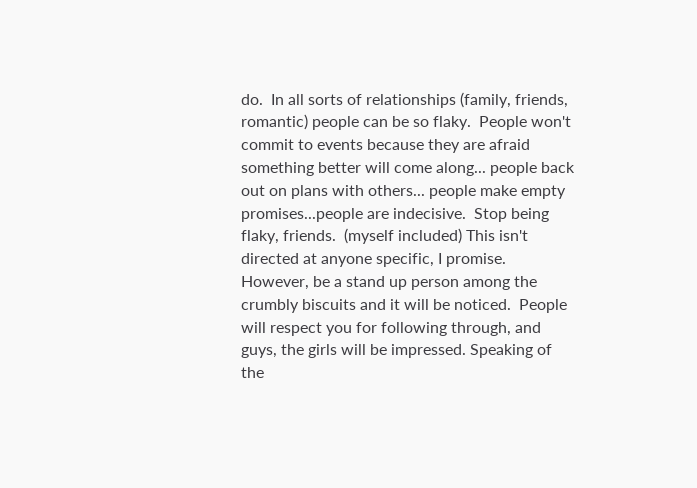do.  In all sorts of relationships (family, friends, romantic) people can be so flaky.  People won't commit to events because they are afraid something better will come along... people back out on plans with others... people make empty promises...people are indecisive.  Stop being flaky, friends.  (myself included) This isn't directed at anyone specific, I promise. However, be a stand up person among the crumbly biscuits and it will be noticed.  People will respect you for following through, and guys, the girls will be impressed. Speaking of the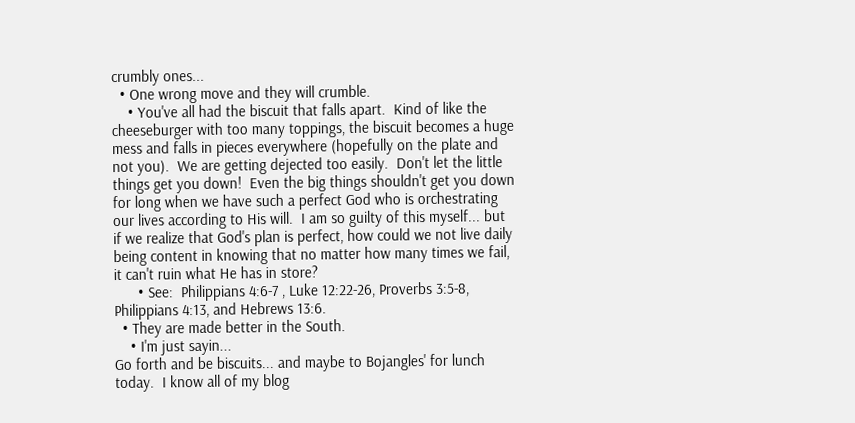crumbly ones...
  • One wrong move and they will crumble.
    • You've all had the biscuit that falls apart.  Kind of like the cheeseburger with too many toppings, the biscuit becomes a huge mess and falls in pieces everywhere (hopefully on the plate and not you).  We are getting dejected too easily.  Don't let the little things get you down!  Even the big things shouldn't get you down for long when we have such a perfect God who is orchestrating our lives according to His will.  I am so guilty of this myself... but if we realize that God's plan is perfect, how could we not live daily being content in knowing that no matter how many times we fail, it can't ruin what He has in store?
      • See:  Philippians 4:6-7 , Luke 12:22-26, Proverbs 3:5-8, Philippians 4:13, and Hebrews 13:6.
  • They are made better in the South.
    • I'm just sayin...
Go forth and be biscuits... and maybe to Bojangles' for lunch today.  I know all of my blog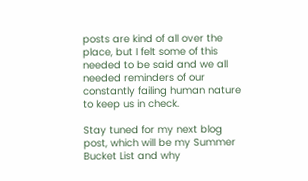posts are kind of all over the place, but I felt some of this needed to be said and we all needed reminders of our constantly failing human nature to keep us in check.

Stay tuned for my next blog post, which will be my Summer Bucket List and why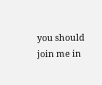you should join me in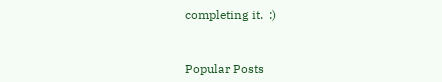completing it.  :)


Popular Posts